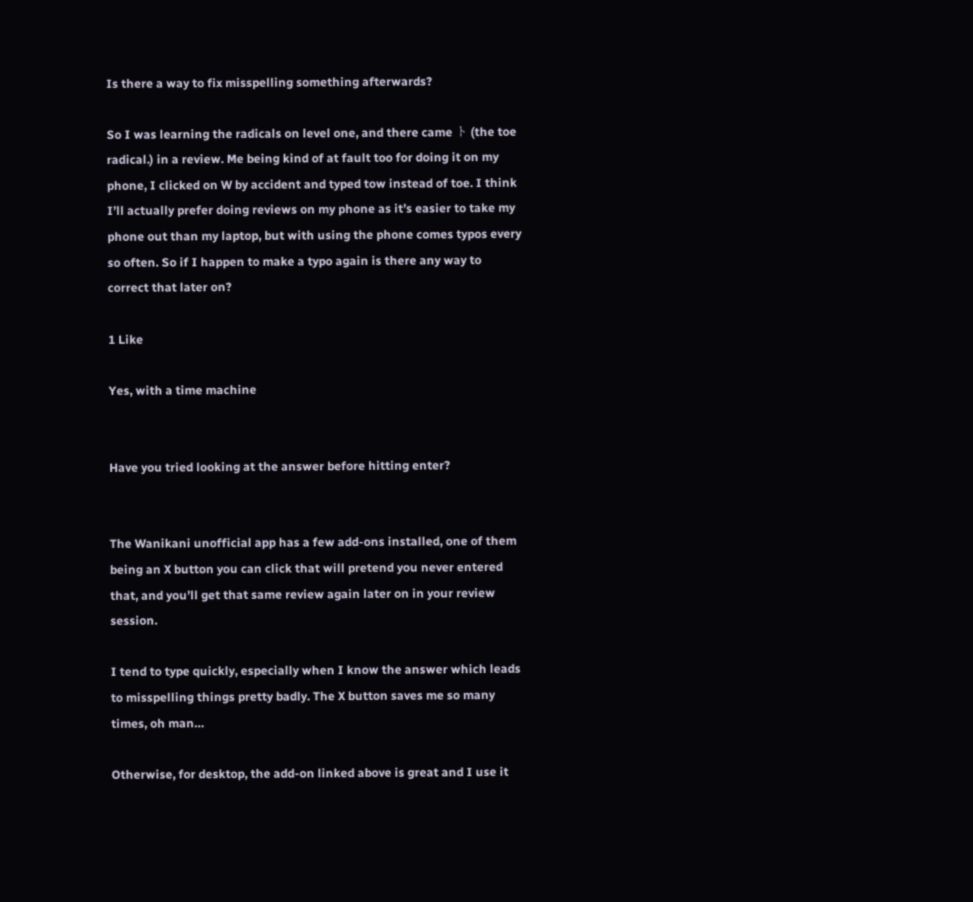Is there a way to fix misspelling something afterwards?

So I was learning the radicals on level one, and there came ト (the toe radical.) in a review. Me being kind of at fault too for doing it on my phone, I clicked on W by accident and typed tow instead of toe. I think I’ll actually prefer doing reviews on my phone as it’s easier to take my phone out than my laptop, but with using the phone comes typos every so often. So if I happen to make a typo again is there any way to correct that later on?

1 Like

Yes, with a time machine


Have you tried looking at the answer before hitting enter?


The Wanikani unofficial app has a few add-ons installed, one of them being an X button you can click that will pretend you never entered that, and you’ll get that same review again later on in your review session.

I tend to type quickly, especially when I know the answer which leads to misspelling things pretty badly. The X button saves me so many times, oh man…

Otherwise, for desktop, the add-on linked above is great and I use it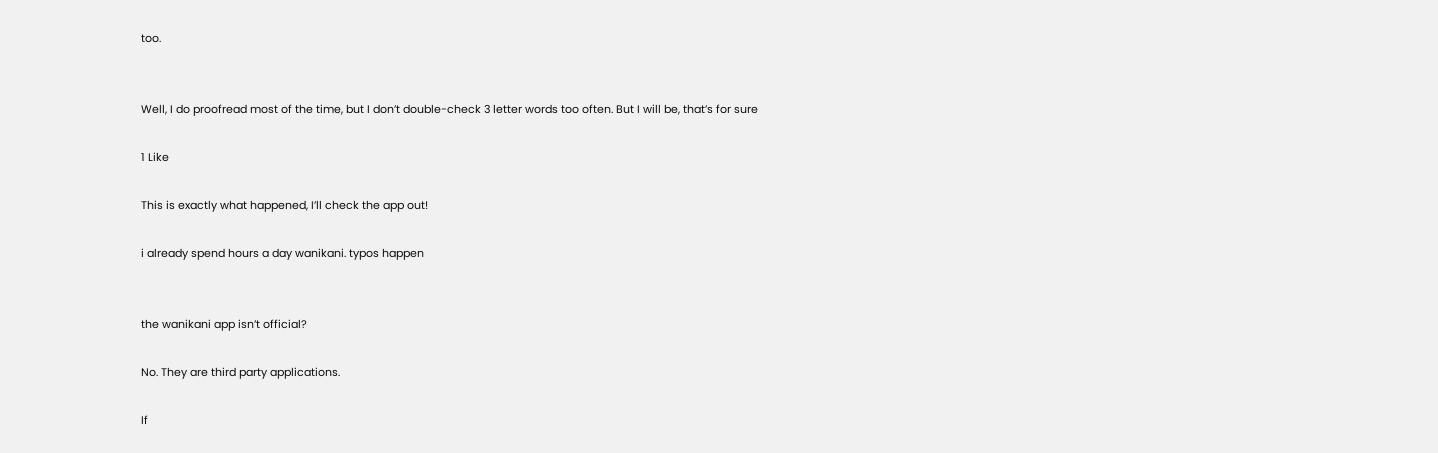too.


Well, I do proofread most of the time, but I don’t double-check 3 letter words too often. But I will be, that’s for sure

1 Like

This is exactly what happened, I’ll check the app out!

i already spend hours a day wanikani. typos happen


the wanikani app isn’t official?

No. They are third party applications.

If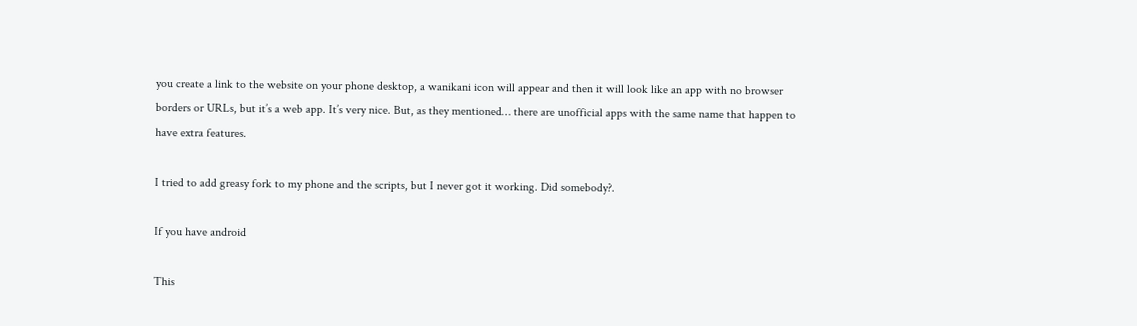you create a link to the website on your phone desktop, a wanikani icon will appear and then it will look like an app with no browser borders or URLs, but it’s a web app. It’s very nice. But, as they mentioned… there are unofficial apps with the same name that happen to have extra features.

I tried to add greasy fork to my phone and the scripts, but I never got it working. Did somebody?.

If you have android

This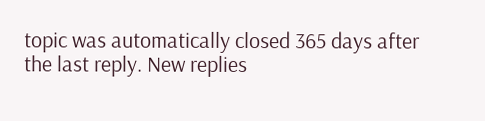topic was automatically closed 365 days after the last reply. New replies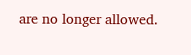are no longer allowed.